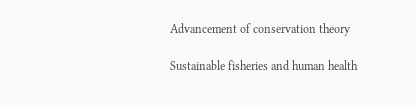Advancement of conservation theory

Sustainable fisheries and human health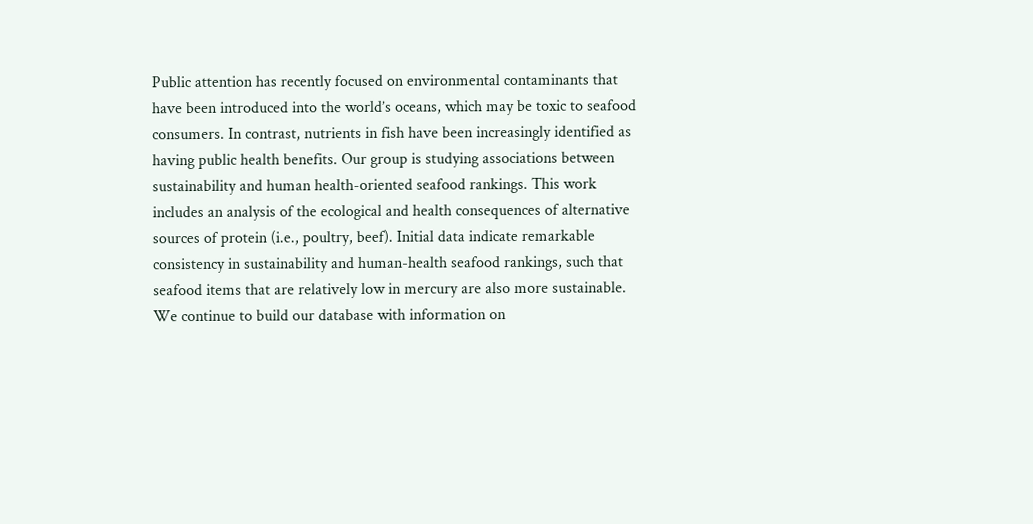Public attention has recently focused on environmental contaminants that have been introduced into the world’s oceans, which may be toxic to seafood consumers. In contrast, nutrients in fish have been increasingly identified as having public health benefits. Our group is studying associations between sustainability and human health-oriented seafood rankings. This work includes an analysis of the ecological and health consequences of alternative sources of protein (i.e., poultry, beef). Initial data indicate remarkable consistency in sustainability and human-health seafood rankings, such that seafood items that are relatively low in mercury are also more sustainable. We continue to build our database with information on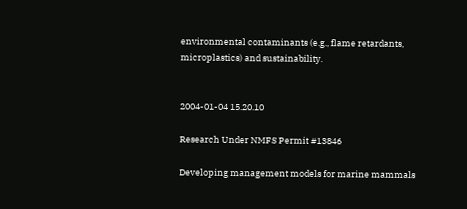environmental contaminants (e.g., flame retardants, microplastics) and sustainability.


2004-01-04 15.20.10

Research Under NMFS Permit #13846

Developing management models for marine mammals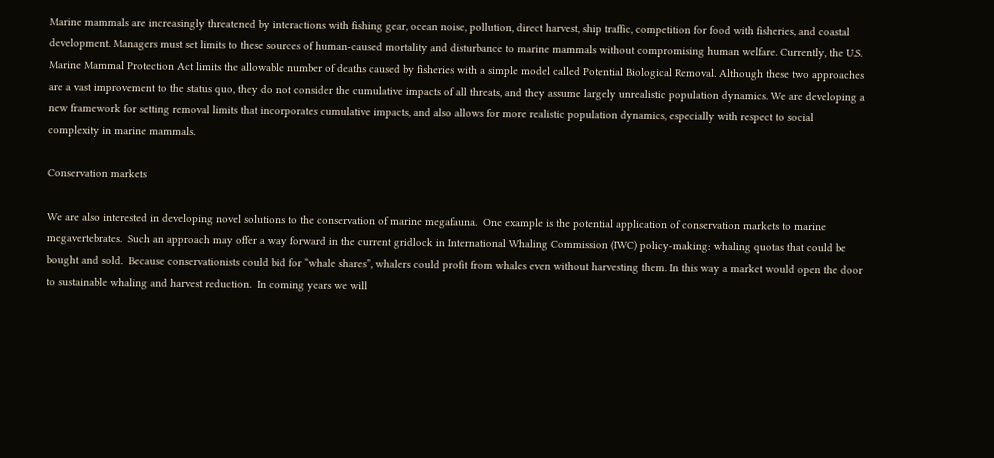Marine mammals are increasingly threatened by interactions with fishing gear, ocean noise, pollution, direct harvest, ship traffic, competition for food with fisheries, and coastal development. Managers must set limits to these sources of human-caused mortality and disturbance to marine mammals without compromising human welfare. Currently, the U.S. Marine Mammal Protection Act limits the allowable number of deaths caused by fisheries with a simple model called Potential Biological Removal. Although these two approaches are a vast improvement to the status quo, they do not consider the cumulative impacts of all threats, and they assume largely unrealistic population dynamics. We are developing a new framework for setting removal limits that incorporates cumulative impacts, and also allows for more realistic population dynamics, especially with respect to social complexity in marine mammals.

Conservation markets

We are also interested in developing novel solutions to the conservation of marine megafauna.  One example is the potential application of conservation markets to marine megavertebrates.  Such an approach may offer a way forward in the current gridlock in International Whaling Commission (IWC) policy-making: whaling quotas that could be bought and sold.  Because conservationists could bid for “whale shares”, whalers could profit from whales even without harvesting them. In this way a market would open the door to sustainable whaling and harvest reduction.  In coming years we will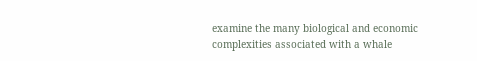examine the many biological and economic complexities associated with a whale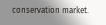conservation market.